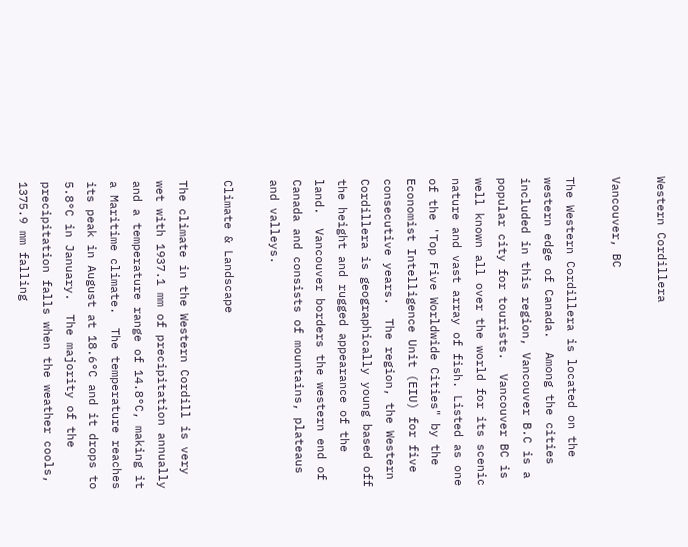Western Cordillera

Vancouver, BC

The Western Cordillera is located on the western edge of Canada.  Among the cities included in this region, Vancouver B.C is a popular city for tourists.  Vancouver BC is well known all over the world for its scenic nature and vast array of fish. Listed as one of the 'Top Five Worldwide Cities" by the Economist Intelligence Unit (EIU) for five consecutive years.  The region, the Western Cordillera is geographically young based off the height and rugged appearance of the land.  Vancouver borders the western end of Canada and consists of mountains, plateaus and valleys.

Climate & Landscape

The climate in the Western Cordill is very wet with 1937.1 mm of precipitation annually and a temperature range of 14.8°C, making it a Maritime climate.  The temperature reaches its peak in August at 18.6°C and it drops to 5.8°C in January.  The majority of the precipitation falls when the weather cools, 1375.9 mm falling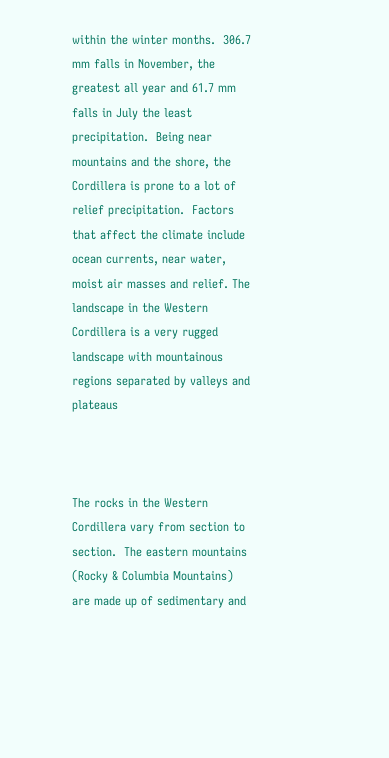within the winter months.  306.7 mm falls in November, the greatest all year and 61.7 mm falls in July the least precipitation.  Being near mountains and the shore, the Cordillera is prone to a lot of relief precipitation.  Factors that affect the climate include ocean currents, near water, moist air masses and relief. The landscape in the Western Cordillera is a very rugged landscape with mountainous regions separated by valleys and plateaus



The rocks in the Western Cordillera vary from section to section.  The eastern mountains (Rocky & Columbia Mountains) are made up of sedimentary and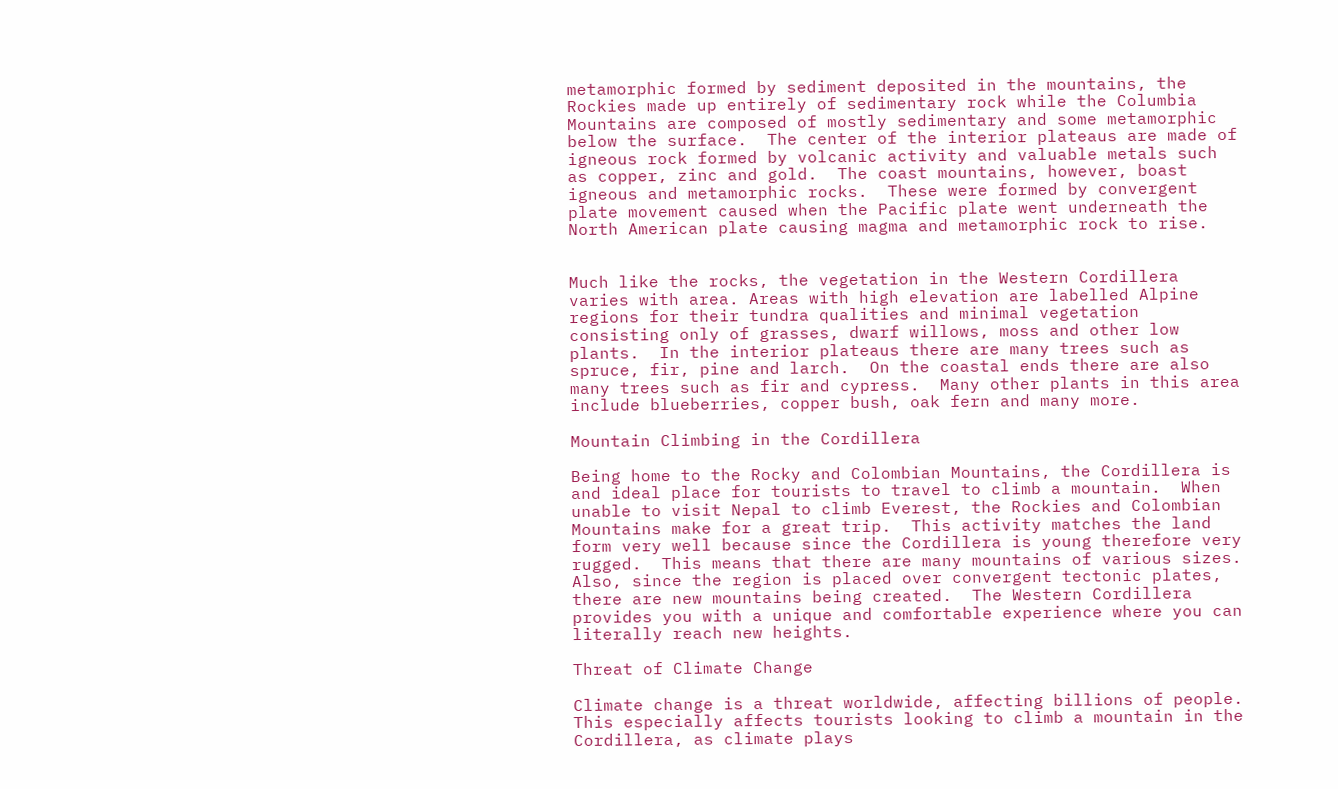metamorphic formed by sediment deposited in the mountains, the Rockies made up entirely of sedimentary rock while the Columbia Mountains are composed of mostly sedimentary and some metamorphic below the surface.  The center of the interior plateaus are made of igneous rock formed by volcanic activity and valuable metals such as copper, zinc and gold.  The coast mountains, however, boast igneous and metamorphic rocks.  These were formed by convergent plate movement caused when the Pacific plate went underneath the North American plate causing magma and metamorphic rock to rise.


Much like the rocks, the vegetation in the Western Cordillera varies with area. Areas with high elevation are labelled Alpine regions for their tundra qualities and minimal vegetation consisting only of grasses, dwarf willows, moss and other low plants.  In the interior plateaus there are many trees such as spruce, fir, pine and larch.  On the coastal ends there are also many trees such as fir and cypress.  Many other plants in this area include blueberries, copper bush, oak fern and many more.

Mountain Climbing in the Cordillera

Being home to the Rocky and Colombian Mountains, the Cordillera is and ideal place for tourists to travel to climb a mountain.  When unable to visit Nepal to climb Everest, the Rockies and Colombian Mountains make for a great trip.  This activity matches the land form very well because since the Cordillera is young therefore very rugged.  This means that there are many mountains of various sizes.  Also, since the region is placed over convergent tectonic plates, there are new mountains being created.  The Western Cordillera provides you with a unique and comfortable experience where you can literally reach new heights.

Threat of Climate Change

Climate change is a threat worldwide, affecting billions of people.  This especially affects tourists looking to climb a mountain in the Cordillera, as climate plays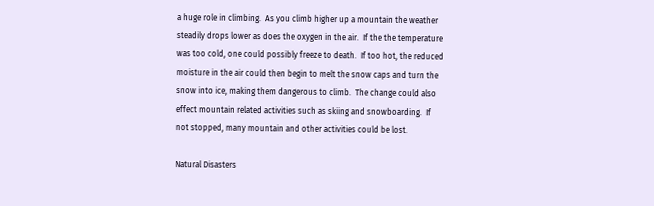a huge role in climbing.  As you climb higher up a mountain the weather steadily drops lower as does the oxygen in the air.  If the the temperature was too cold, one could possibly freeze to death.  If too hot, the reduced moisture in the air could then begin to melt the snow caps and turn the snow into ice, making them dangerous to climb.  The change could also effect mountain related activities such as skiing and snowboarding.  If not stopped, many mountain and other activities could be lost.

Natural Disasters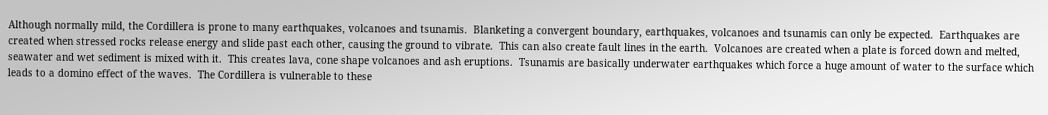Although normally mild, the Cordillera is prone to many earthquakes, volcanoes and tsunamis.  Blanketing a convergent boundary, earthquakes, volcanoes and tsunamis can only be expected.  Earthquakes are created when stressed rocks release energy and slide past each other, causing the ground to vibrate.  This can also create fault lines in the earth.  Volcanoes are created when a plate is forced down and melted, seawater and wet sediment is mixed with it.  This creates lava, cone shape volcanoes and ash eruptions.  Tsunamis are basically underwater earthquakes which force a huge amount of water to the surface which leads to a domino effect of the waves.  The Cordillera is vulnerable to these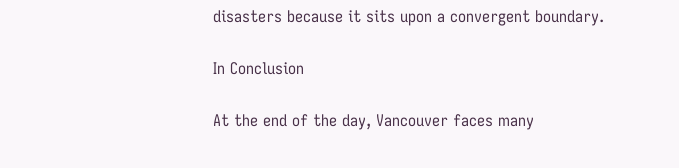disasters because it sits upon a convergent boundary.

In Conclusion

At the end of the day, Vancouver faces many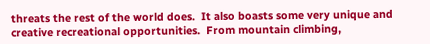threats the rest of the world does.  It also boasts some very unique and creative recreational opportunities.  From mountain climbing,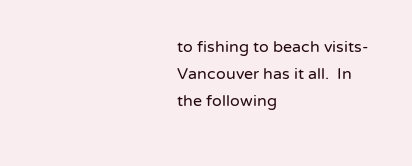to fishing to beach visits- Vancouver has it all.  In the following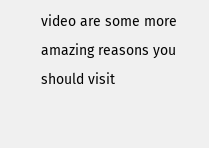video are some more amazing reasons you should visit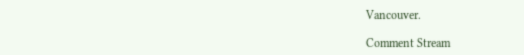Vancouver.

Comment Stream